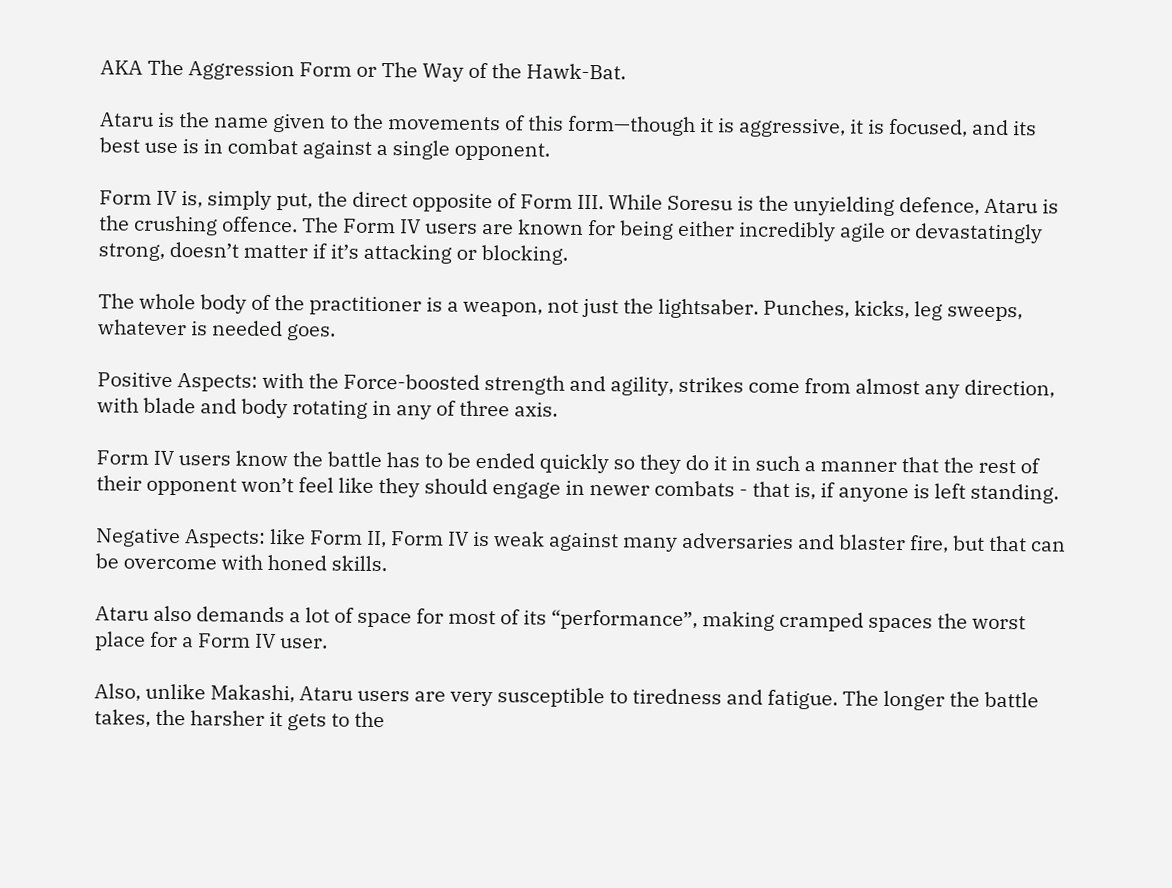AKA The Aggression Form or The Way of the Hawk-Bat.

Ataru is the name given to the movements of this form—though it is aggressive, it is focused, and its best use is in combat against a single opponent.

Form IV is, simply put, the direct opposite of Form III. While Soresu is the unyielding defence, Ataru is the crushing offence. The Form IV users are known for being either incredibly agile or devastatingly strong, doesn’t matter if it’s attacking or blocking.

The whole body of the practitioner is a weapon, not just the lightsaber. Punches, kicks, leg sweeps, whatever is needed goes.

Positive Aspects: with the Force-boosted strength and agility, strikes come from almost any direction, with blade and body rotating in any of three axis.

Form IV users know the battle has to be ended quickly so they do it in such a manner that the rest of their opponent won’t feel like they should engage in newer combats - that is, if anyone is left standing.

Negative Aspects: like Form II, Form IV is weak against many adversaries and blaster fire, but that can be overcome with honed skills.

Ataru also demands a lot of space for most of its “performance”, making cramped spaces the worst place for a Form IV user.

Also, unlike Makashi, Ataru users are very susceptible to tiredness and fatigue. The longer the battle takes, the harsher it gets to the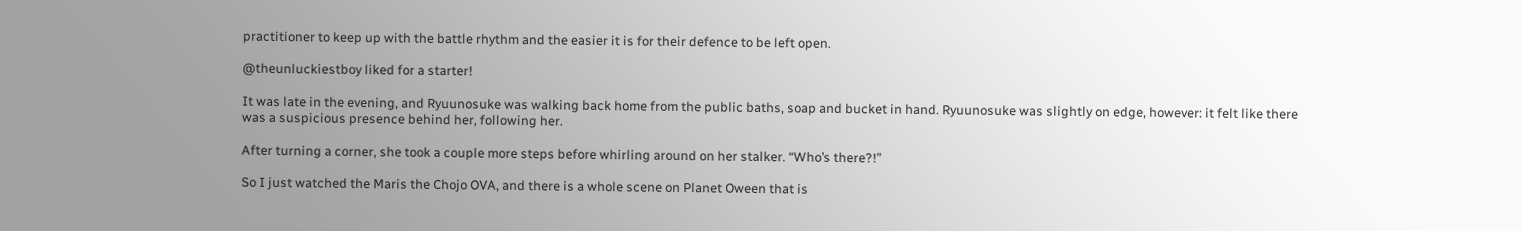practitioner to keep up with the battle rhythm and the easier it is for their defence to be left open.

@theunluckiestboy liked for a starter!

It was late in the evening, and Ryuunosuke was walking back home from the public baths, soap and bucket in hand. Ryuunosuke was slightly on edge, however: it felt like there was a suspicious presence behind her, following her.

After turning a corner, she took a couple more steps before whirling around on her stalker. “Who’s there?!”

So I just watched the Maris the Chojo OVA, and there is a whole scene on Planet Oween that is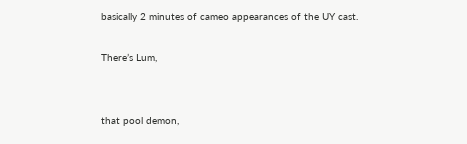basically 2 minutes of cameo appearances of the UY cast.

There’s Lum,


that pool demon,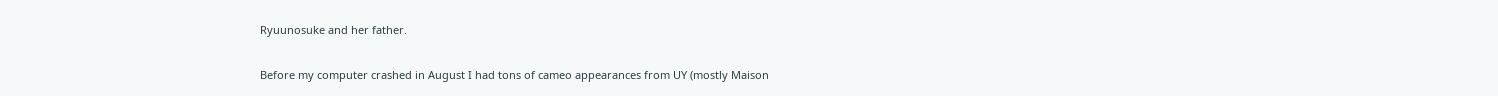Ryuunosuke and her father.

Before my computer crashed in August I had tons of cameo appearances from UY (mostly Maison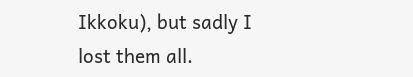Ikkoku), but sadly I lost them all.